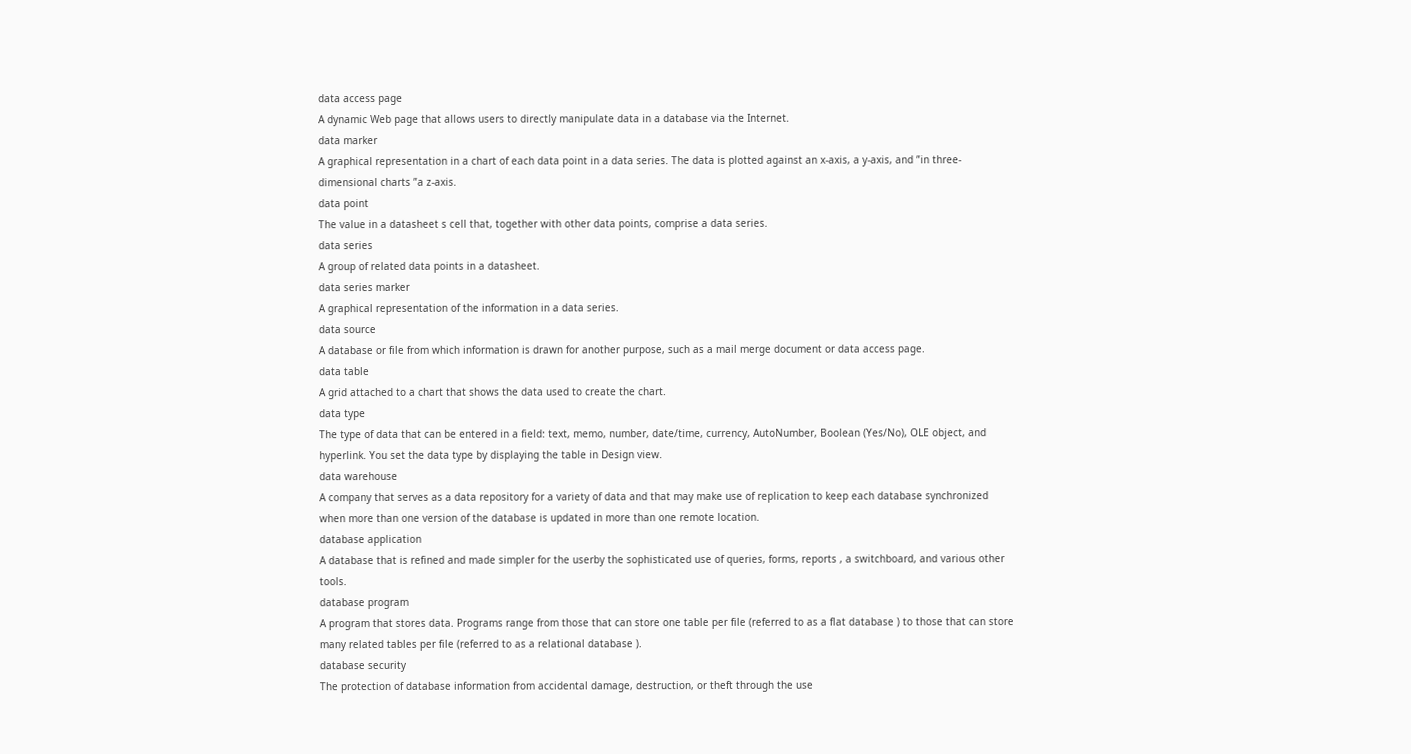data access page
A dynamic Web page that allows users to directly manipulate data in a database via the Internet.
data marker
A graphical representation in a chart of each data point in a data series. The data is plotted against an x-axis, a y-axis, and ”in three-dimensional charts ”a z-axis.
data point
The value in a datasheet s cell that, together with other data points, comprise a data series.
data series
A group of related data points in a datasheet.
data series marker
A graphical representation of the information in a data series.
data source
A database or file from which information is drawn for another purpose, such as a mail merge document or data access page.
data table
A grid attached to a chart that shows the data used to create the chart.
data type
The type of data that can be entered in a field: text, memo, number, date/time, currency, AutoNumber, Boolean (Yes/No), OLE object, and hyperlink. You set the data type by displaying the table in Design view.
data warehouse
A company that serves as a data repository for a variety of data and that may make use of replication to keep each database synchronized when more than one version of the database is updated in more than one remote location.
database application
A database that is refined and made simpler for the userby the sophisticated use of queries, forms, reports , a switchboard, and various other tools.
database program
A program that stores data. Programs range from those that can store one table per file (referred to as a flat database ) to those that can store many related tables per file (referred to as a relational database ).
database security
The protection of database information from accidental damage, destruction, or theft through the use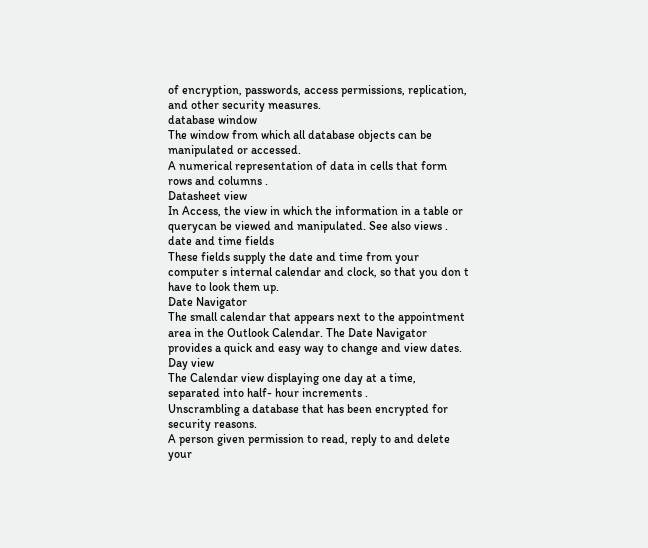of encryption, passwords, access permissions, replication, and other security measures.
database window
The window from which all database objects can be manipulated or accessed.
A numerical representation of data in cells that form rows and columns .
Datasheet view
In Access, the view in which the information in a table or querycan be viewed and manipulated. See also views .
date and time fields
These fields supply the date and time from your computer s internal calendar and clock, so that you don t have to look them up.
Date Navigator
The small calendar that appears next to the appointment area in the Outlook Calendar. The Date Navigator provides a quick and easy way to change and view dates.
Day view
The Calendar view displaying one day at a time, separated into half- hour increments .
Unscrambling a database that has been encrypted for security reasons.
A person given permission to read, reply to and delete your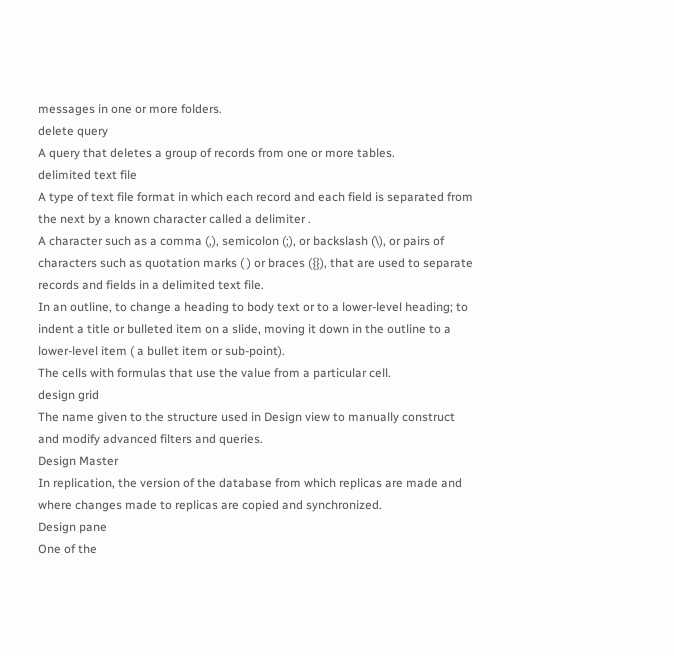messages in one or more folders.
delete query
A query that deletes a group of records from one or more tables.
delimited text file
A type of text file format in which each record and each field is separated from the next by a known character called a delimiter .
A character such as a comma (,), semicolon (;), or backslash (\), or pairs of characters such as quotation marks ( ) or braces ({}), that are used to separate records and fields in a delimited text file.
In an outline, to change a heading to body text or to a lower-level heading; to indent a title or bulleted item on a slide, moving it down in the outline to a lower-level item ( a bullet item or sub-point).
The cells with formulas that use the value from a particular cell.
design grid
The name given to the structure used in Design view to manually construct and modify advanced filters and queries.
Design Master
In replication, the version of the database from which replicas are made and where changes made to replicas are copied and synchronized.
Design pane
One of the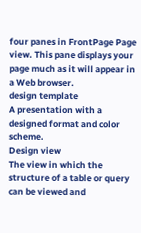four panes in FrontPage Page view. This pane displays your page much as it will appear in a Web browser.
design template
A presentation with a designed format and color scheme.
Design view
The view in which the structure of a table or query can be viewed and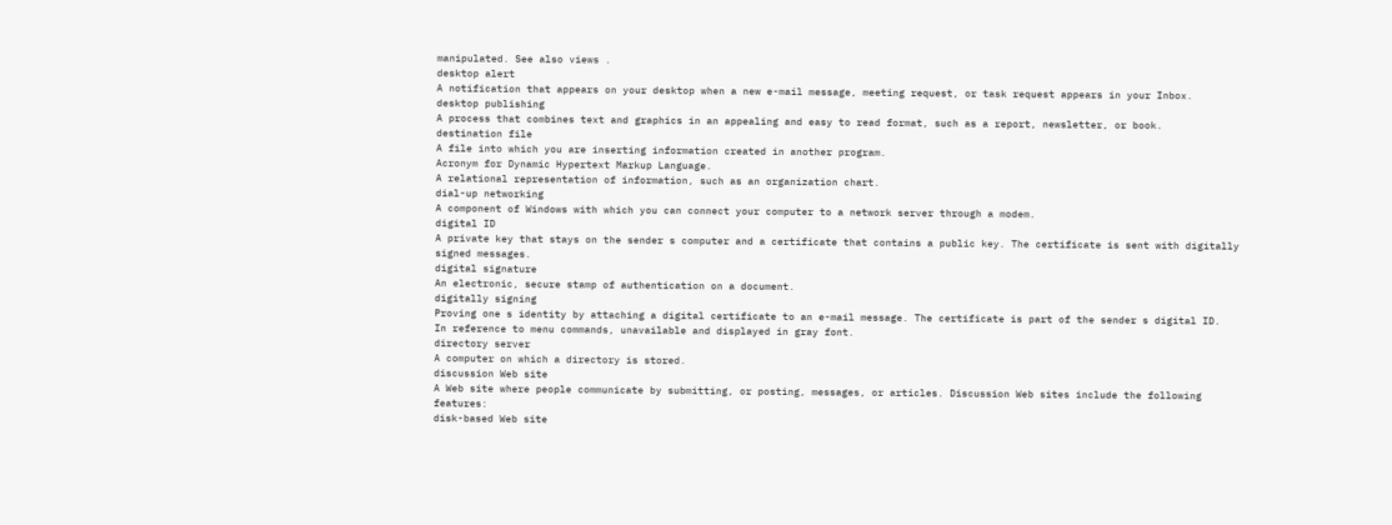manipulated. See also views .
desktop alert
A notification that appears on your desktop when a new e-mail message, meeting request, or task request appears in your Inbox.
desktop publishing
A process that combines text and graphics in an appealing and easy to read format, such as a report, newsletter, or book.
destination file
A file into which you are inserting information created in another program.
Acronym for Dynamic Hypertext Markup Language.
A relational representation of information, such as an organization chart.
dial-up networking
A component of Windows with which you can connect your computer to a network server through a modem.
digital ID
A private key that stays on the sender s computer and a certificate that contains a public key. The certificate is sent with digitally signed messages.
digital signature
An electronic, secure stamp of authentication on a document.
digitally signing
Proving one s identity by attaching a digital certificate to an e-mail message. The certificate is part of the sender s digital ID.
In reference to menu commands, unavailable and displayed in gray font.
directory server
A computer on which a directory is stored.
discussion Web site
A Web site where people communicate by submitting, or posting, messages, or articles. Discussion Web sites include the following features:
disk-based Web site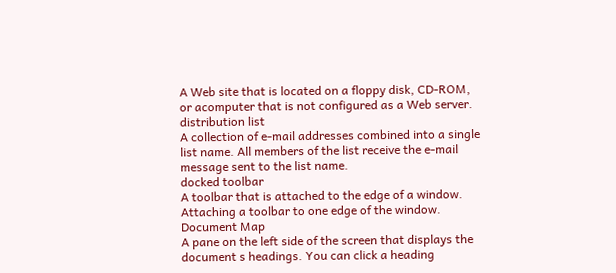A Web site that is located on a floppy disk, CD-ROM, or acomputer that is not configured as a Web server.
distribution list
A collection of e-mail addresses combined into a single list name. All members of the list receive the e-mail message sent to the list name.
docked toolbar
A toolbar that is attached to the edge of a window.
Attaching a toolbar to one edge of the window.
Document Map
A pane on the left side of the screen that displays the document s headings. You can click a heading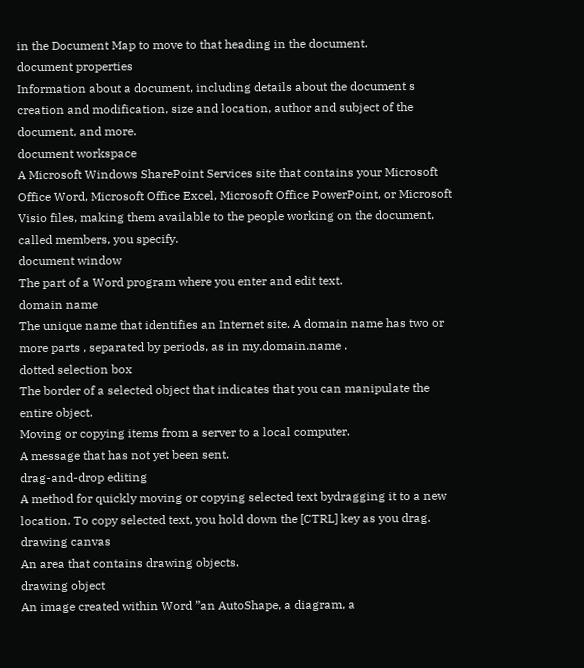in the Document Map to move to that heading in the document.
document properties
Information about a document, including details about the document s creation and modification, size and location, author and subject of the document, and more.
document workspace
A Microsoft Windows SharePoint Services site that contains your Microsoft Office Word, Microsoft Office Excel, Microsoft Office PowerPoint, or Microsoft Visio files, making them available to the people working on the document, called members, you specify.
document window
The part of a Word program where you enter and edit text.
domain name
The unique name that identifies an Internet site. A domain name has two or more parts , separated by periods, as in my.domain.name .
dotted selection box
The border of a selected object that indicates that you can manipulate the entire object.
Moving or copying items from a server to a local computer.
A message that has not yet been sent.
drag-and-drop editing
A method for quickly moving or copying selected text bydragging it to a new location. To copy selected text, you hold down the [CTRL] key as you drag.
drawing canvas
An area that contains drawing objects.
drawing object
An image created within Word ”an AutoShape, a diagram, a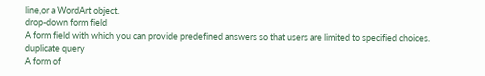line,or a WordArt object.
drop-down form field
A form field with which you can provide predefined answers so that users are limited to specified choices.
duplicate query
A form of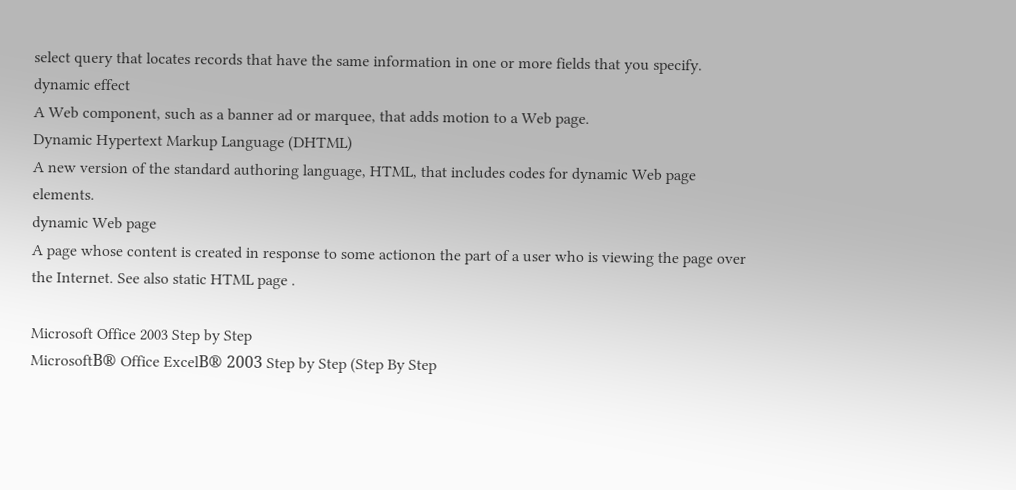select query that locates records that have the same information in one or more fields that you specify.
dynamic effect
A Web component, such as a banner ad or marquee, that adds motion to a Web page.
Dynamic Hypertext Markup Language (DHTML)
A new version of the standard authoring language, HTML, that includes codes for dynamic Web page elements.
dynamic Web page
A page whose content is created in response to some actionon the part of a user who is viewing the page over the Internet. See also static HTML page .

Microsoft Office 2003 Step by Step
MicrosoftВ® Office ExcelВ® 2003 Step by Step (Step By Step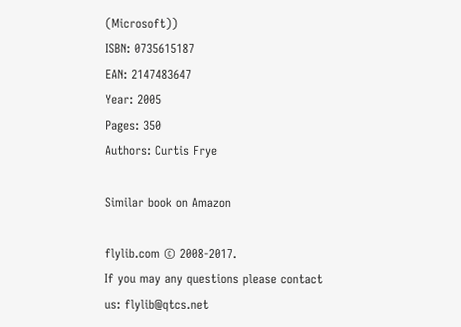(Microsoft))
ISBN: 0735615187
EAN: 2147483647
Year: 2005
Pages: 350
Authors: Curtis Frye

Similar book on Amazon

flylib.com © 2008-2017.
If you may any questions please contact us: flylib@qtcs.net